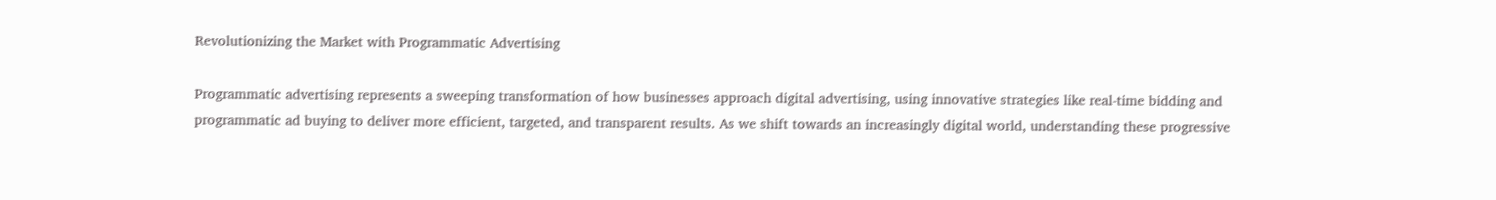Revolutionizing the Market with Programmatic Advertising

Programmatic advertising represents a sweeping transformation of how businesses approach digital advertising, using innovative strategies like real-time bidding and programmatic ad buying to deliver more efficient, targeted, and transparent results. As we shift towards an increasingly digital world, understanding these progressive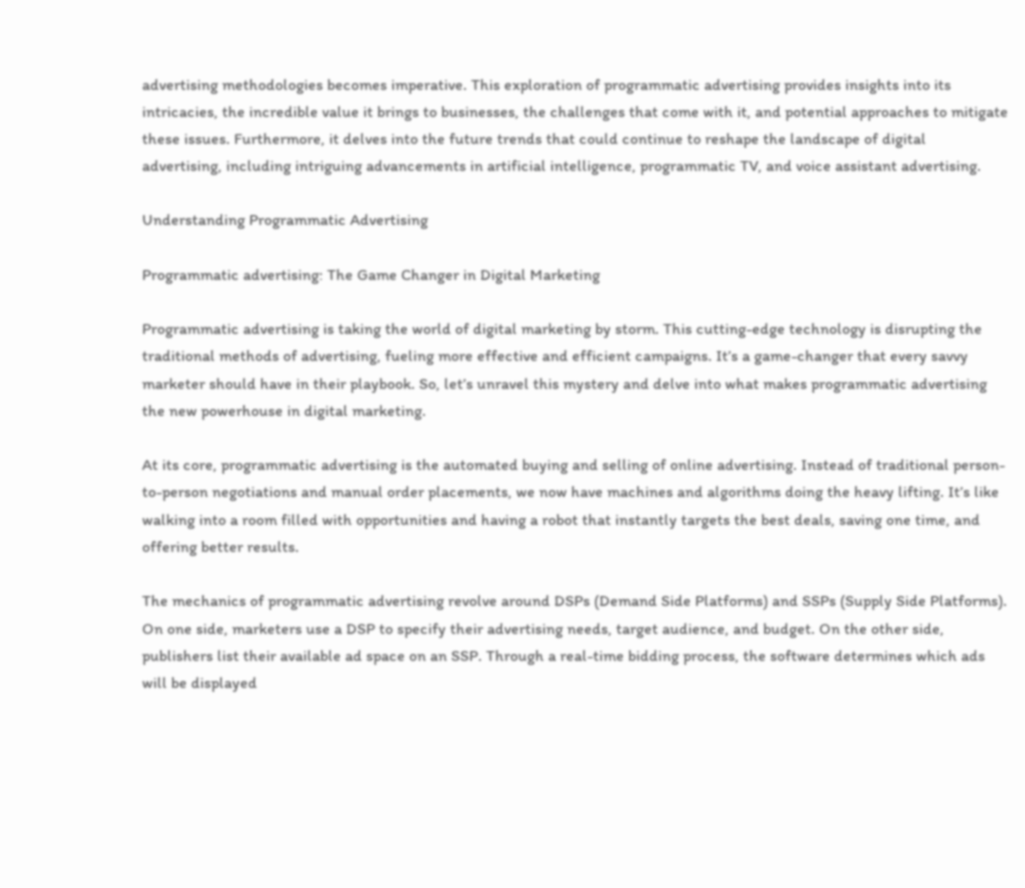advertising methodologies becomes imperative. This exploration of programmatic advertising provides insights into its intricacies, the incredible value it brings to businesses, the challenges that come with it, and potential approaches to mitigate these issues. Furthermore, it delves into the future trends that could continue to reshape the landscape of digital advertising, including intriguing advancements in artificial intelligence, programmatic TV, and voice assistant advertising.

Understanding Programmatic Advertising

Programmatic advertising: The Game Changer in Digital Marketing

Programmatic advertising is taking the world of digital marketing by storm. This cutting-edge technology is disrupting the traditional methods of advertising, fueling more effective and efficient campaigns. It’s a game-changer that every savvy marketer should have in their playbook. So, let’s unravel this mystery and delve into what makes programmatic advertising the new powerhouse in digital marketing.

At its core, programmatic advertising is the automated buying and selling of online advertising. Instead of traditional person-to-person negotiations and manual order placements, we now have machines and algorithms doing the heavy lifting. It’s like walking into a room filled with opportunities and having a robot that instantly targets the best deals, saving one time, and offering better results.

The mechanics of programmatic advertising revolve around DSPs (Demand Side Platforms) and SSPs (Supply Side Platforms). On one side, marketers use a DSP to specify their advertising needs, target audience, and budget. On the other side, publishers list their available ad space on an SSP. Through a real-time bidding process, the software determines which ads will be displayed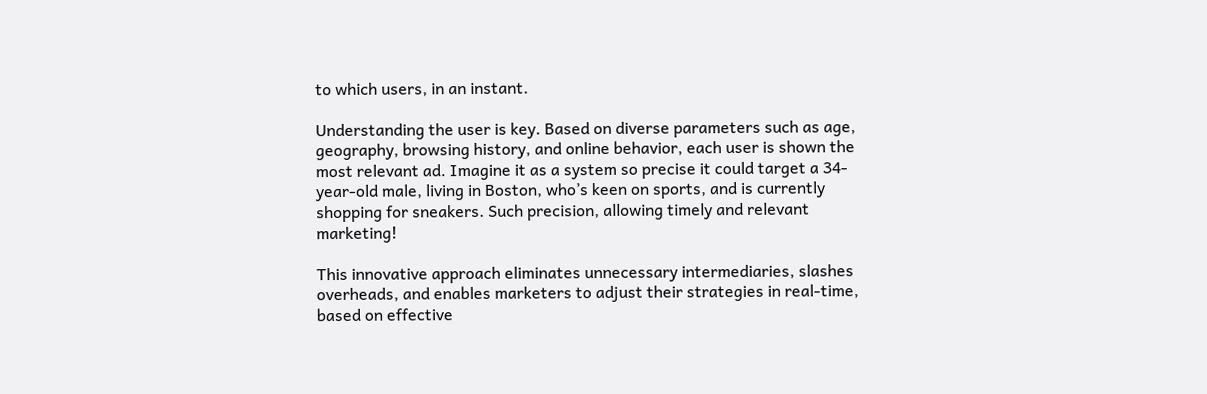to which users, in an instant.

Understanding the user is key. Based on diverse parameters such as age, geography, browsing history, and online behavior, each user is shown the most relevant ad. Imagine it as a system so precise it could target a 34-year-old male, living in Boston, who’s keen on sports, and is currently shopping for sneakers. Such precision, allowing timely and relevant marketing!

This innovative approach eliminates unnecessary intermediaries, slashes overheads, and enables marketers to adjust their strategies in real-time, based on effective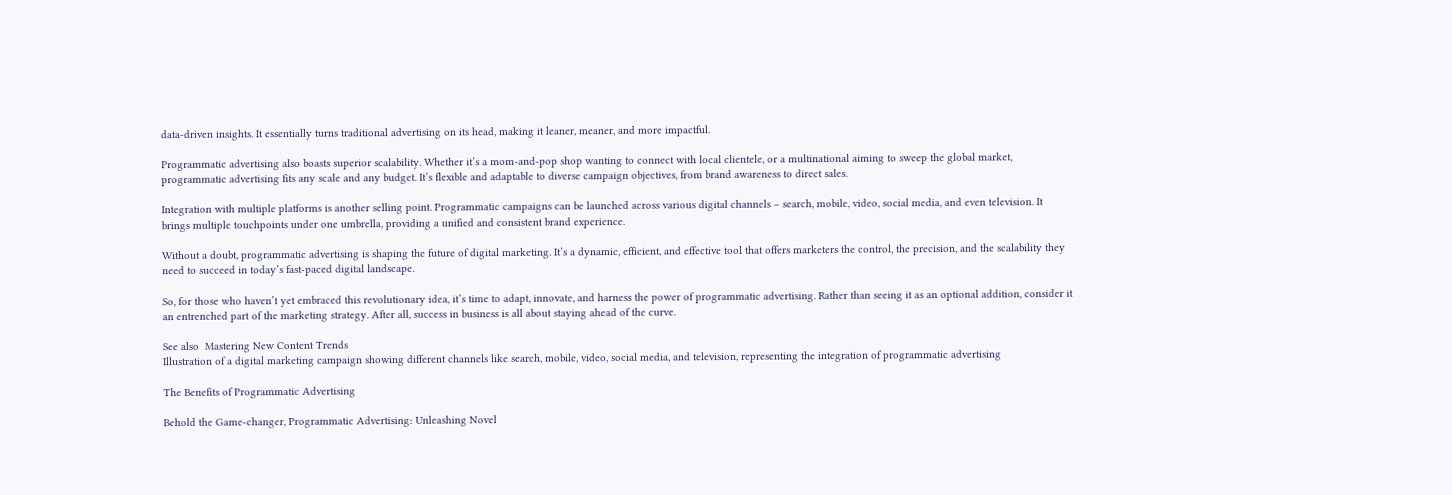data-driven insights. It essentially turns traditional advertising on its head, making it leaner, meaner, and more impactful.

Programmatic advertising also boasts superior scalability. Whether it’s a mom-and-pop shop wanting to connect with local clientele, or a multinational aiming to sweep the global market, programmatic advertising fits any scale and any budget. It’s flexible and adaptable to diverse campaign objectives, from brand awareness to direct sales.

Integration with multiple platforms is another selling point. Programmatic campaigns can be launched across various digital channels – search, mobile, video, social media, and even television. It brings multiple touchpoints under one umbrella, providing a unified and consistent brand experience.

Without a doubt, programmatic advertising is shaping the future of digital marketing. It’s a dynamic, efficient, and effective tool that offers marketers the control, the precision, and the scalability they need to succeed in today’s fast-paced digital landscape.

So, for those who haven’t yet embraced this revolutionary idea, it’s time to adapt, innovate, and harness the power of programmatic advertising. Rather than seeing it as an optional addition, consider it an entrenched part of the marketing strategy. After all, success in business is all about staying ahead of the curve.

See also  Mastering New Content Trends
Illustration of a digital marketing campaign showing different channels like search, mobile, video, social media, and television, representing the integration of programmatic advertising

The Benefits of Programmatic Advertising

Behold the Game-changer, Programmatic Advertising: Unleashing Novel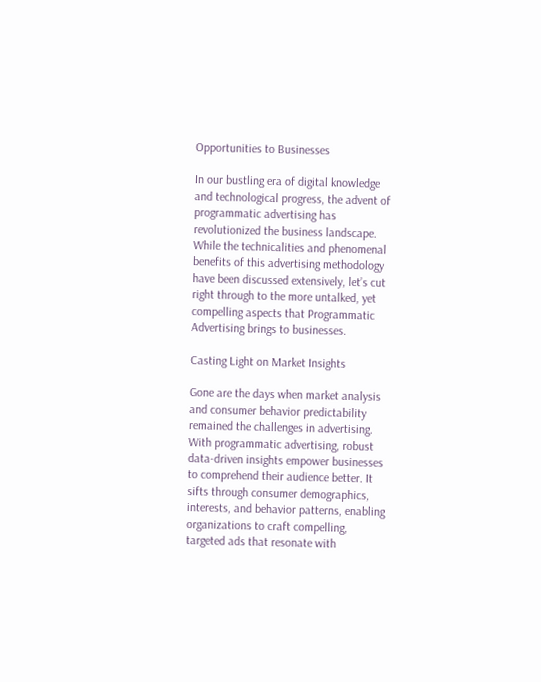Opportunities to Businesses

In our bustling era of digital knowledge and technological progress, the advent of programmatic advertising has revolutionized the business landscape. While the technicalities and phenomenal benefits of this advertising methodology have been discussed extensively, let’s cut right through to the more untalked, yet compelling aspects that Programmatic Advertising brings to businesses.

Casting Light on Market Insights

Gone are the days when market analysis and consumer behavior predictability remained the challenges in advertising. With programmatic advertising, robust data-driven insights empower businesses to comprehend their audience better. It sifts through consumer demographics, interests, and behavior patterns, enabling organizations to craft compelling, targeted ads that resonate with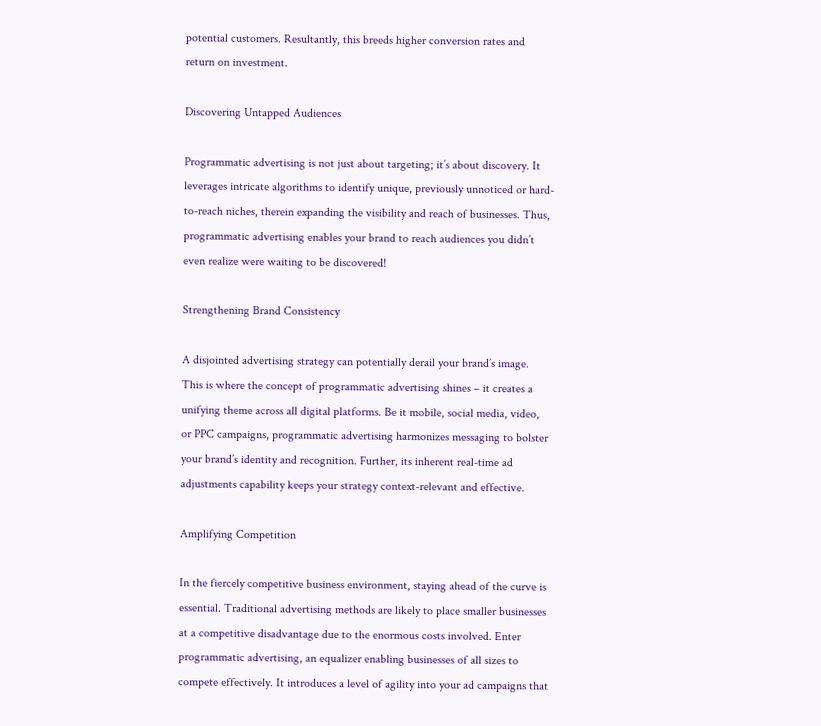potential customers. Resultantly, this breeds higher conversion rates and return on investment.

Discovering Untapped Audiences

Programmatic advertising is not just about targeting; it’s about discovery. It leverages intricate algorithms to identify unique, previously unnoticed or hard-to-reach niches, therein expanding the visibility and reach of businesses. Thus, programmatic advertising enables your brand to reach audiences you didn’t even realize were waiting to be discovered!

Strengthening Brand Consistency

A disjointed advertising strategy can potentially derail your brand’s image. This is where the concept of programmatic advertising shines – it creates a unifying theme across all digital platforms. Be it mobile, social media, video, or PPC campaigns, programmatic advertising harmonizes messaging to bolster your brand’s identity and recognition. Further, its inherent real-time ad adjustments capability keeps your strategy context-relevant and effective.

Amplifying Competition

In the fiercely competitive business environment, staying ahead of the curve is essential. Traditional advertising methods are likely to place smaller businesses at a competitive disadvantage due to the enormous costs involved. Enter programmatic advertising, an equalizer enabling businesses of all sizes to compete effectively. It introduces a level of agility into your ad campaigns that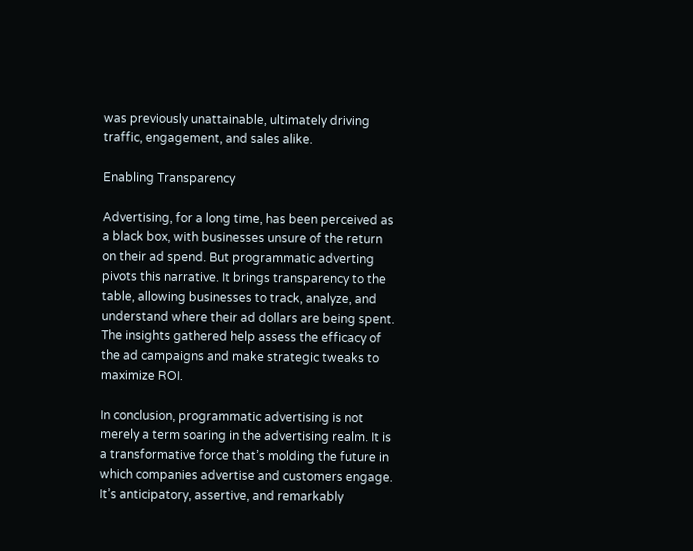was previously unattainable, ultimately driving traffic, engagement, and sales alike.

Enabling Transparency

Advertising, for a long time, has been perceived as a black box, with businesses unsure of the return on their ad spend. But programmatic adverting pivots this narrative. It brings transparency to the table, allowing businesses to track, analyze, and understand where their ad dollars are being spent. The insights gathered help assess the efficacy of the ad campaigns and make strategic tweaks to maximize ROI.

In conclusion, programmatic advertising is not merely a term soaring in the advertising realm. It is a transformative force that’s molding the future in which companies advertise and customers engage. It’s anticipatory, assertive, and remarkably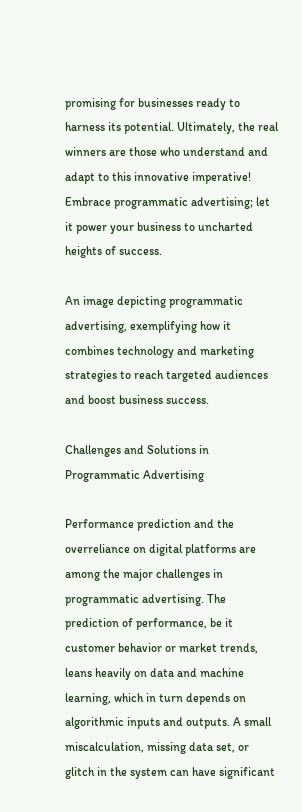promising for businesses ready to harness its potential. Ultimately, the real winners are those who understand and adapt to this innovative imperative! Embrace programmatic advertising; let it power your business to uncharted heights of success.

An image depicting programmatic advertising, exemplifying how it combines technology and marketing strategies to reach targeted audiences and boost business success.

Challenges and Solutions in Programmatic Advertising

Performance prediction and the overreliance on digital platforms are among the major challenges in programmatic advertising. The prediction of performance, be it customer behavior or market trends, leans heavily on data and machine learning, which in turn depends on algorithmic inputs and outputs. A small miscalculation, missing data set, or glitch in the system can have significant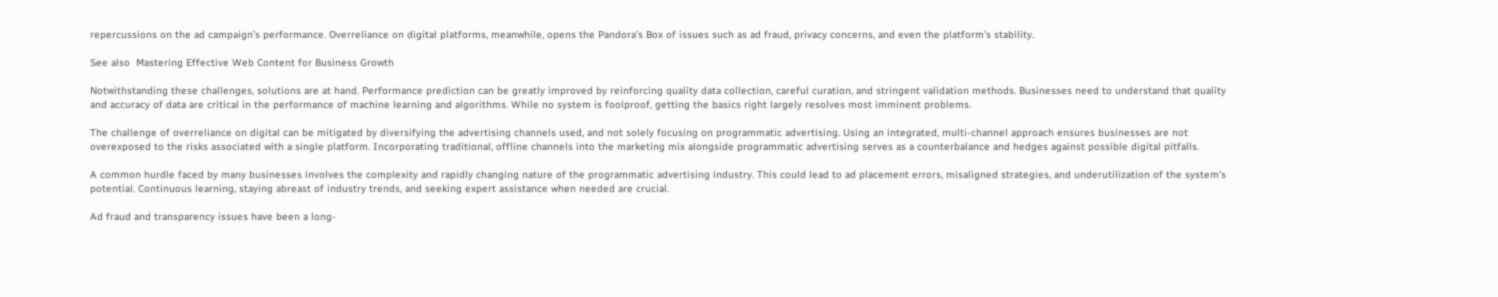repercussions on the ad campaign’s performance. Overreliance on digital platforms, meanwhile, opens the Pandora’s Box of issues such as ad fraud, privacy concerns, and even the platform’s stability.

See also  Mastering Effective Web Content for Business Growth

Notwithstanding these challenges, solutions are at hand. Performance prediction can be greatly improved by reinforcing quality data collection, careful curation, and stringent validation methods. Businesses need to understand that quality and accuracy of data are critical in the performance of machine learning and algorithms. While no system is foolproof, getting the basics right largely resolves most imminent problems.

The challenge of overreliance on digital can be mitigated by diversifying the advertising channels used, and not solely focusing on programmatic advertising. Using an integrated, multi-channel approach ensures businesses are not overexposed to the risks associated with a single platform. Incorporating traditional, offline channels into the marketing mix alongside programmatic advertising serves as a counterbalance and hedges against possible digital pitfalls.

A common hurdle faced by many businesses involves the complexity and rapidly changing nature of the programmatic advertising industry. This could lead to ad placement errors, misaligned strategies, and underutilization of the system’s potential. Continuous learning, staying abreast of industry trends, and seeking expert assistance when needed are crucial.

Ad fraud and transparency issues have been a long-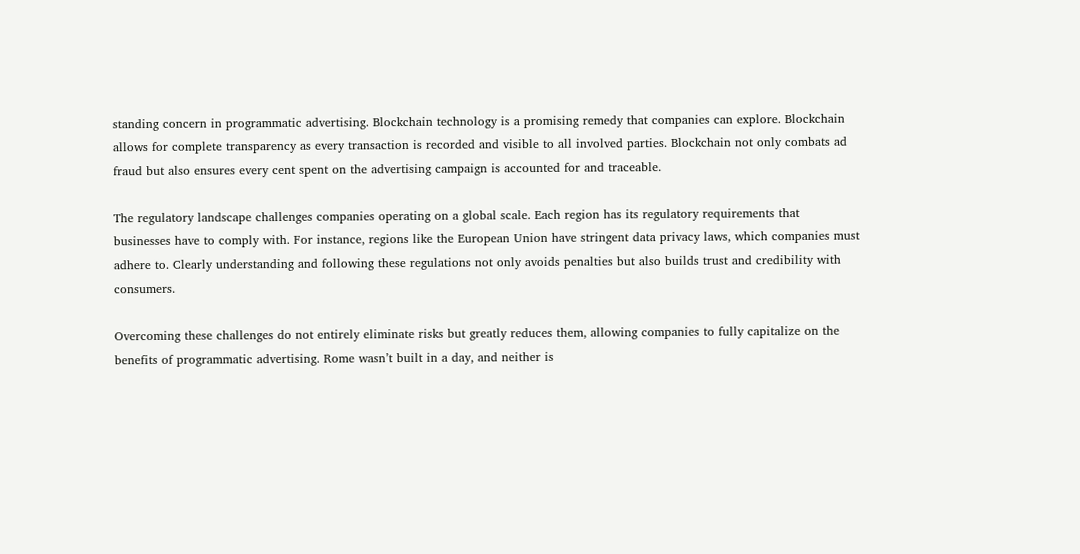standing concern in programmatic advertising. Blockchain technology is a promising remedy that companies can explore. Blockchain allows for complete transparency as every transaction is recorded and visible to all involved parties. Blockchain not only combats ad fraud but also ensures every cent spent on the advertising campaign is accounted for and traceable.

The regulatory landscape challenges companies operating on a global scale. Each region has its regulatory requirements that businesses have to comply with. For instance, regions like the European Union have stringent data privacy laws, which companies must adhere to. Clearly understanding and following these regulations not only avoids penalties but also builds trust and credibility with consumers.

Overcoming these challenges do not entirely eliminate risks but greatly reduces them, allowing companies to fully capitalize on the benefits of programmatic advertising. Rome wasn’t built in a day, and neither is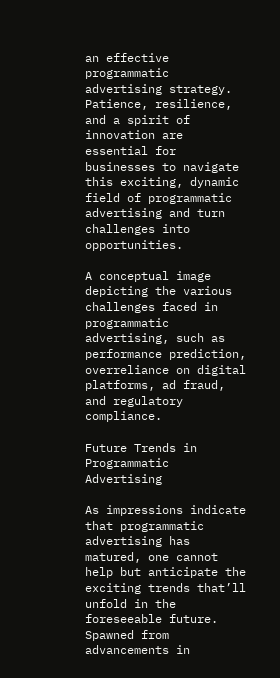an effective programmatic advertising strategy. Patience, resilience, and a spirit of innovation are essential for businesses to navigate this exciting, dynamic field of programmatic advertising and turn challenges into opportunities.

A conceptual image depicting the various challenges faced in programmatic advertising, such as performance prediction, overreliance on digital platforms, ad fraud, and regulatory compliance.

Future Trends in Programmatic Advertising

As impressions indicate that programmatic advertising has matured, one cannot help but anticipate the exciting trends that’ll unfold in the foreseeable future. Spawned from advancements in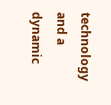technology and a dynamic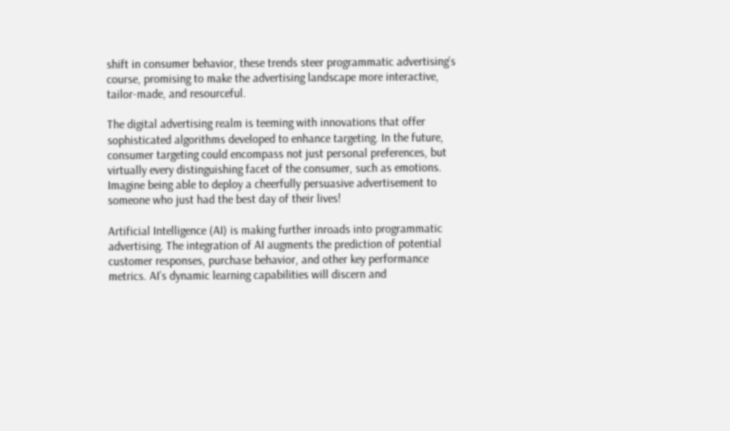shift in consumer behavior, these trends steer programmatic advertising’s course, promising to make the advertising landscape more interactive, tailor-made, and resourceful.

The digital advertising realm is teeming with innovations that offer sophisticated algorithms developed to enhance targeting. In the future, consumer targeting could encompass not just personal preferences, but virtually every distinguishing facet of the consumer, such as emotions. Imagine being able to deploy a cheerfully persuasive advertisement to someone who just had the best day of their lives!

Artificial Intelligence (AI) is making further inroads into programmatic advertising. The integration of AI augments the prediction of potential customer responses, purchase behavior, and other key performance metrics. AI’s dynamic learning capabilities will discern and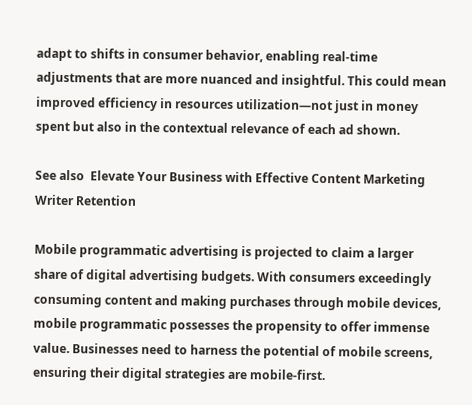adapt to shifts in consumer behavior, enabling real-time adjustments that are more nuanced and insightful. This could mean improved efficiency in resources utilization—not just in money spent but also in the contextual relevance of each ad shown.

See also  Elevate Your Business with Effective Content Marketing Writer Retention

Mobile programmatic advertising is projected to claim a larger share of digital advertising budgets. With consumers exceedingly consuming content and making purchases through mobile devices, mobile programmatic possesses the propensity to offer immense value. Businesses need to harness the potential of mobile screens, ensuring their digital strategies are mobile-first.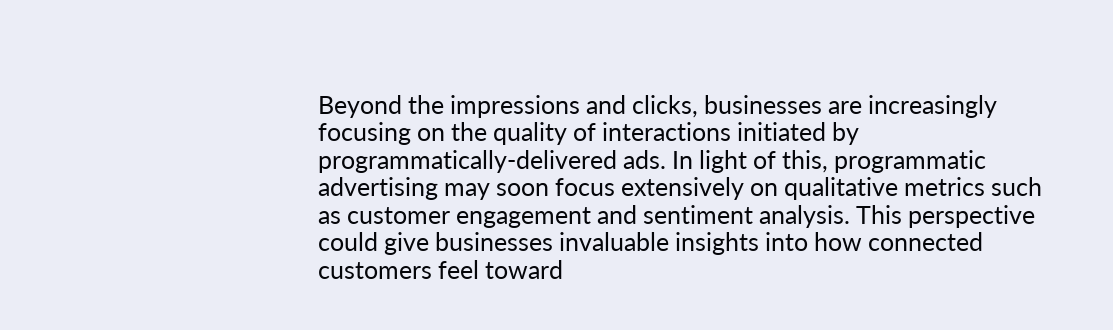Beyond the impressions and clicks, businesses are increasingly focusing on the quality of interactions initiated by programmatically-delivered ads. In light of this, programmatic advertising may soon focus extensively on qualitative metrics such as customer engagement and sentiment analysis. This perspective could give businesses invaluable insights into how connected customers feel toward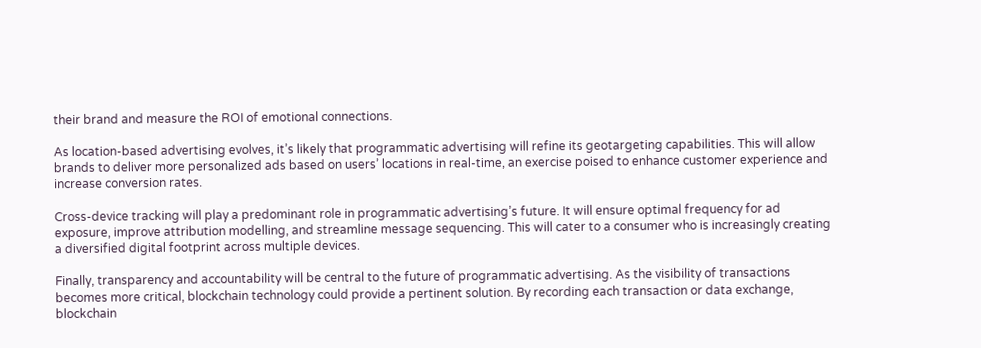their brand and measure the ROI of emotional connections.

As location-based advertising evolves, it’s likely that programmatic advertising will refine its geotargeting capabilities. This will allow brands to deliver more personalized ads based on users’ locations in real-time, an exercise poised to enhance customer experience and increase conversion rates.

Cross-device tracking will play a predominant role in programmatic advertising’s future. It will ensure optimal frequency for ad exposure, improve attribution modelling, and streamline message sequencing. This will cater to a consumer who is increasingly creating a diversified digital footprint across multiple devices.

Finally, transparency and accountability will be central to the future of programmatic advertising. As the visibility of transactions becomes more critical, blockchain technology could provide a pertinent solution. By recording each transaction or data exchange, blockchain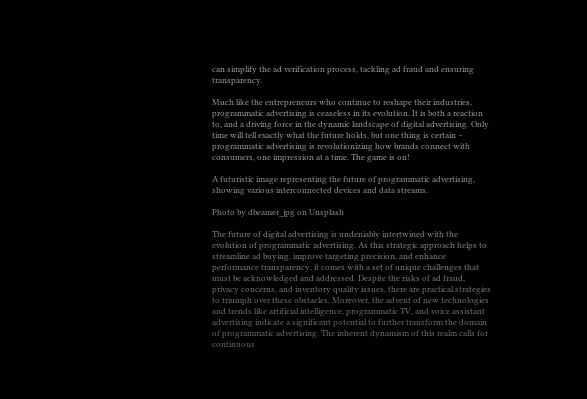can simplify the ad verification process, tackling ad fraud and ensuring transparency.

Much like the entrepreneurs who continue to reshape their industries, programmatic advertising is ceaseless in its evolution. It is both a reaction to, and a driving force in the dynamic landscape of digital advertising. Only time will tell exactly what the future holds, but one thing is certain – programmatic advertising is revolutionizing how brands connect with consumers, one impression at a time. The game is on!

A futuristic image representing the future of programmatic advertising, showing various interconnected devices and data streams.

Photo by dbeamer_jpg on Unsplash

The future of digital advertising is undeniably intertwined with the evolution of programmatic advertising. As this strategic approach helps to streamline ad buying, improve targeting precision, and enhance performance transparency, it comes with a set of unique challenges that must be acknowledged and addressed. Despite the risks of ad fraud, privacy concerns, and inventory quality issues, there are practical strategies to triumph over these obstacles. Moreover, the advent of new technologies and trends like artificial intelligence, programmatic TV, and voice assistant advertising indicate a significant potential to further transform the domain of programmatic advertising. The inherent dynamism of this realm calls for continuous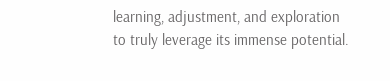learning, adjustment, and exploration to truly leverage its immense potential.